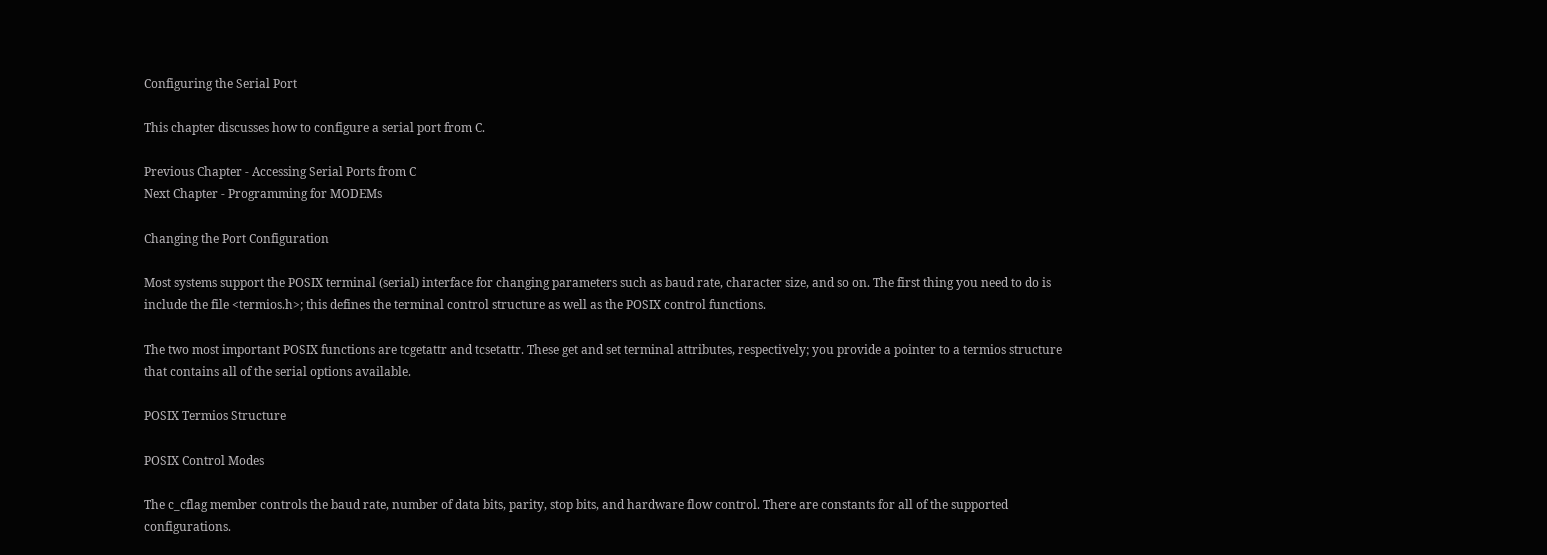Configuring the Serial Port

This chapter discusses how to configure a serial port from C.

Previous Chapter - Accessing Serial Ports from C
Next Chapter - Programming for MODEMs

Changing the Port Configuration

Most systems support the POSIX terminal (serial) interface for changing parameters such as baud rate, character size, and so on. The first thing you need to do is include the file <termios.h>; this defines the terminal control structure as well as the POSIX control functions.

The two most important POSIX functions are tcgetattr and tcsetattr. These get and set terminal attributes, respectively; you provide a pointer to a termios structure that contains all of the serial options available.

POSIX Termios Structure

POSIX Control Modes

The c_cflag member controls the baud rate, number of data bits, parity, stop bits, and hardware flow control. There are constants for all of the supported configurations.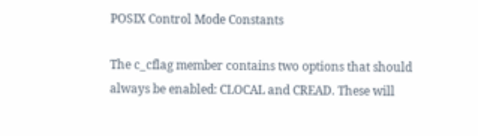POSIX Control Mode Constants

The c_cflag member contains two options that should always be enabled: CLOCAL and CREAD. These will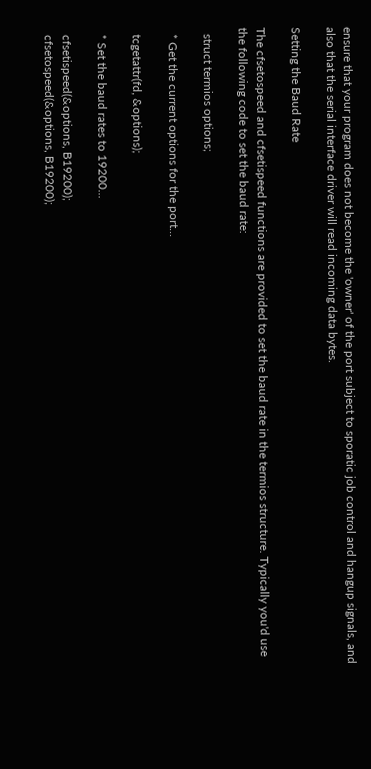ensure that your program does not become the 'owner' of the port subject to sporatic job control and hangup signals, and also that the serial interface driver will read incoming data bytes.

Setting the Baud Rate

The cfsetospeed and cfsetispeed functions are provided to set the baud rate in the termios structure. Typically you'd use the following code to set the baud rate:

  struct termios options;

  * Get the current options for the port...

  tcgetattr(fd, &options);

  * Set the baud rates to 19200...

  cfsetispeed(&options, B19200);
  cfsetospeed(&options, B19200);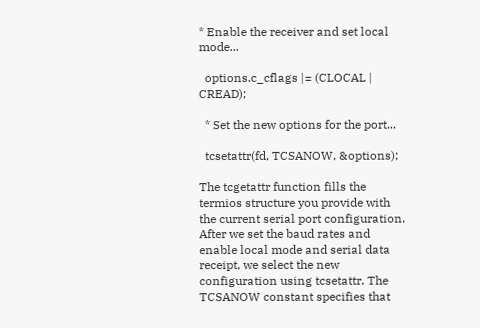* Enable the receiver and set local mode...

  options.c_cflags |= (CLOCAL | CREAD);

  * Set the new options for the port...

  tcsetattr(fd, TCSANOW, &options);

The tcgetattr function fills the termios structure you provide with the current serial port configuration. After we set the baud rates and enable local mode and serial data receipt, we select the new configuration using tcsetattr. The TCSANOW constant specifies that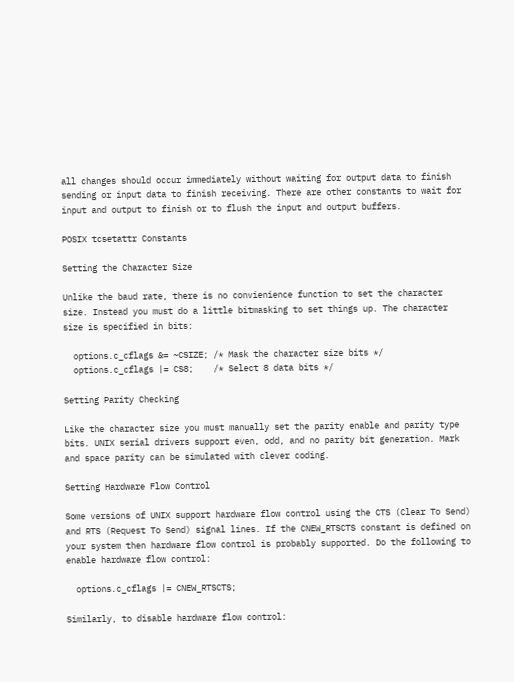all changes should occur immediately without waiting for output data to finish sending or input data to finish receiving. There are other constants to wait for input and output to finish or to flush the input and output buffers.

POSIX tcsetattr Constants

Setting the Character Size

Unlike the baud rate, there is no convienience function to set the character size. Instead you must do a little bitmasking to set things up. The character size is specified in bits:

  options.c_cflags &= ~CSIZE; /* Mask the character size bits */
  options.c_cflags |= CS8;    /* Select 8 data bits */

Setting Parity Checking

Like the character size you must manually set the parity enable and parity type bits. UNIX serial drivers support even, odd, and no parity bit generation. Mark and space parity can be simulated with clever coding.

Setting Hardware Flow Control

Some versions of UNIX support hardware flow control using the CTS (Clear To Send) and RTS (Request To Send) signal lines. If the CNEW_RTSCTS constant is defined on your system then hardware flow control is probably supported. Do the following to enable hardware flow control:

  options.c_cflags |= CNEW_RTSCTS;

Similarly, to disable hardware flow control: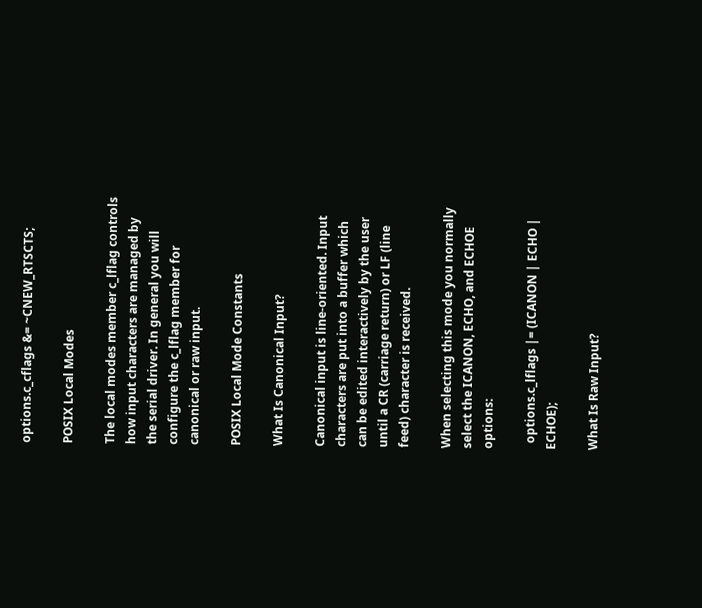options.c_cflags &= ~CNEW_RTSCTS;

POSIX Local Modes

The local modes member c_lflag controls how input characters are managed by the serial driver. In general you will configure the c_lflag member for canonical or raw input.

POSIX Local Mode Constants

What Is Canonical Input?

Canonical input is line-oriented. Input characters are put into a buffer which can be edited interactively by the user until a CR (carriage return) or LF (line feed) character is received.

When selecting this mode you normally select the ICANON, ECHO, and ECHOE options:

  options.c_lflags |= (ICANON | ECHO | ECHOE);

What Is Raw Input?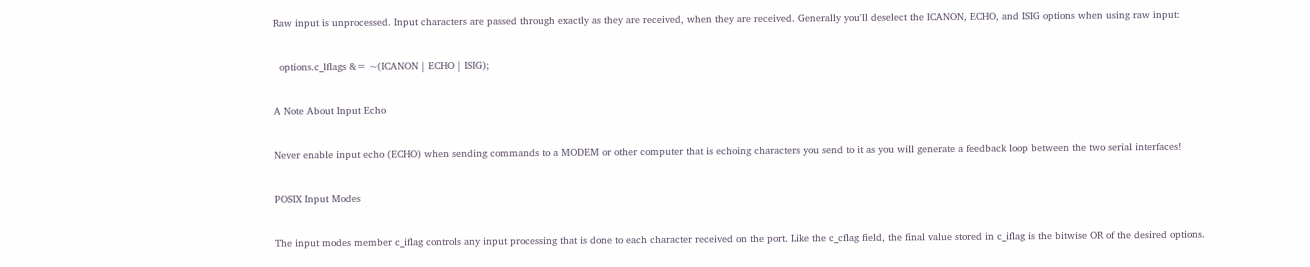Raw input is unprocessed. Input characters are passed through exactly as they are received, when they are received. Generally you'll deselect the ICANON, ECHO, and ISIG options when using raw input:

  options.c_lflags &= ~(ICANON | ECHO | ISIG);

A Note About Input Echo

Never enable input echo (ECHO) when sending commands to a MODEM or other computer that is echoing characters you send to it as you will generate a feedback loop between the two serial interfaces!

POSIX Input Modes

The input modes member c_iflag controls any input processing that is done to each character received on the port. Like the c_cflag field, the final value stored in c_iflag is the bitwise OR of the desired options.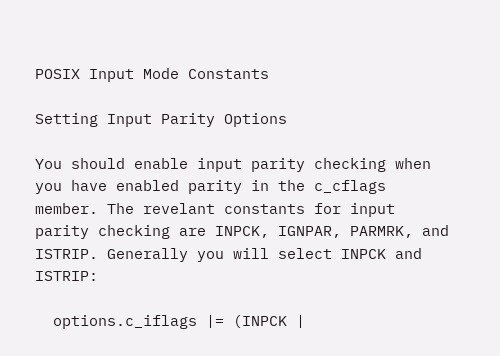POSIX Input Mode Constants

Setting Input Parity Options

You should enable input parity checking when you have enabled parity in the c_cflags member. The revelant constants for input parity checking are INPCK, IGNPAR, PARMRK, and ISTRIP. Generally you will select INPCK and ISTRIP:

  options.c_iflags |= (INPCK |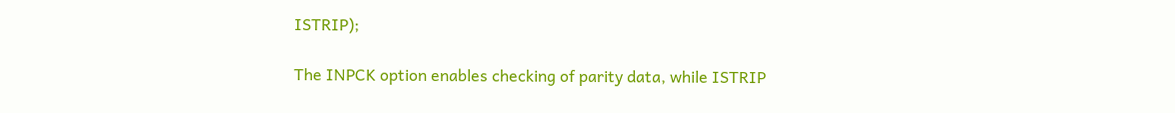ISTRIP);

The INPCK option enables checking of parity data, while ISTRIP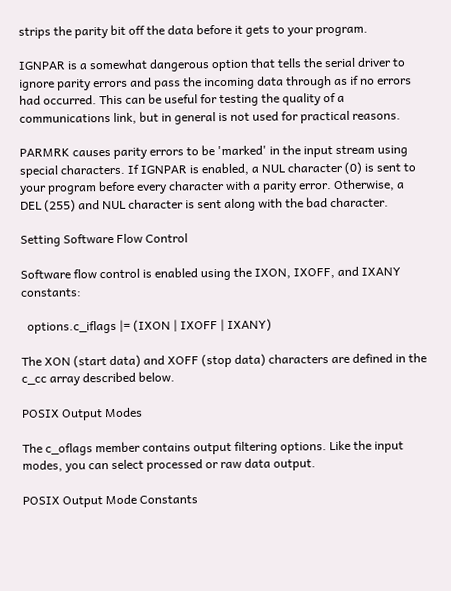strips the parity bit off the data before it gets to your program.

IGNPAR is a somewhat dangerous option that tells the serial driver to ignore parity errors and pass the incoming data through as if no errors had occurred. This can be useful for testing the quality of a communications link, but in general is not used for practical reasons.

PARMRK causes parity errors to be 'marked' in the input stream using special characters. If IGNPAR is enabled, a NUL character (0) is sent to your program before every character with a parity error. Otherwise, a DEL (255) and NUL character is sent along with the bad character.

Setting Software Flow Control

Software flow control is enabled using the IXON, IXOFF, and IXANY constants:

  options.c_iflags |= (IXON | IXOFF | IXANY)

The XON (start data) and XOFF (stop data) characters are defined in the c_cc array described below.

POSIX Output Modes

The c_oflags member contains output filtering options. Like the input modes, you can select processed or raw data output.

POSIX Output Mode Constants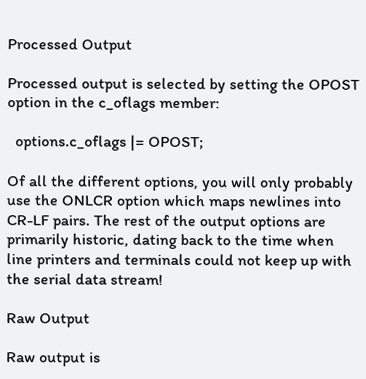Processed Output

Processed output is selected by setting the OPOST option in the c_oflags member:

  options.c_oflags |= OPOST;

Of all the different options, you will only probably use the ONLCR option which maps newlines into CR-LF pairs. The rest of the output options are primarily historic, dating back to the time when line printers and terminals could not keep up with the serial data stream!

Raw Output

Raw output is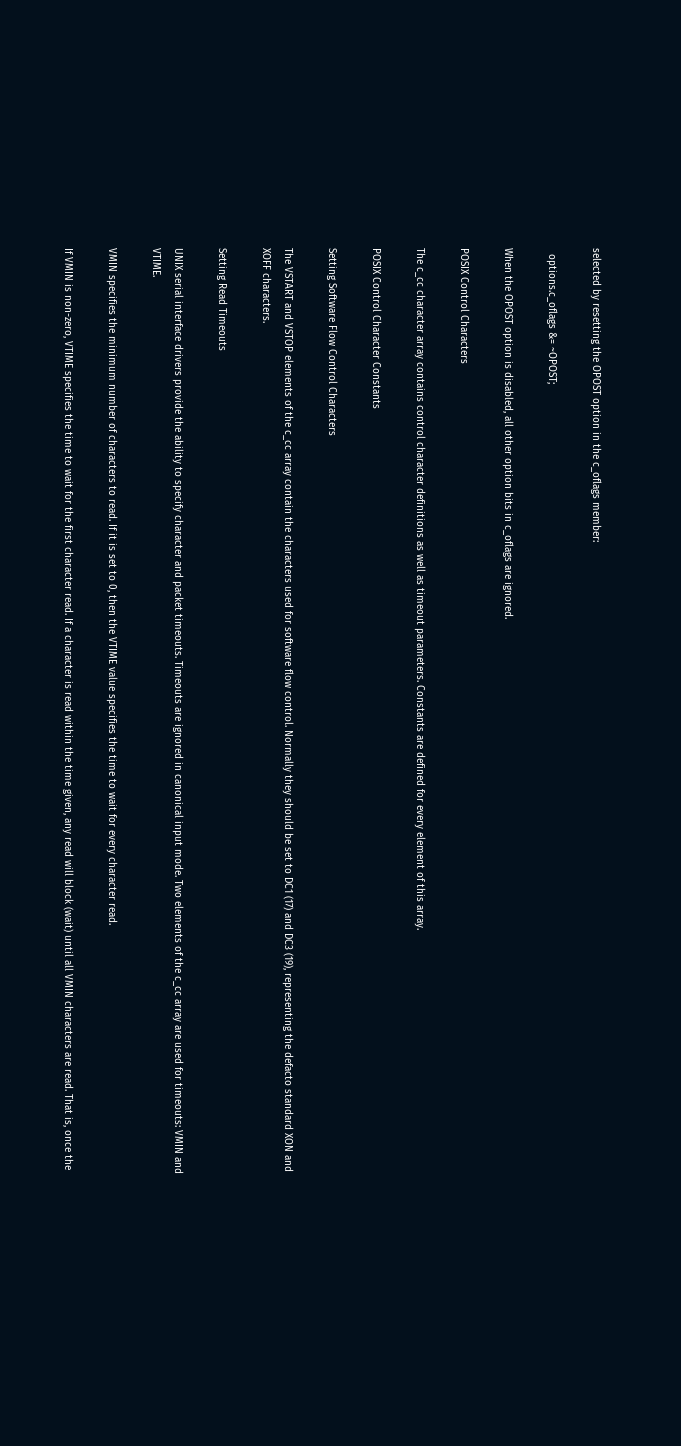selected by resetting the OPOST option in the c_oflags member:

  options.c_oflags &= ~OPOST;

When the OPOST option is disabled, all other option bits in c_oflags are ignored.

POSIX Control Characters

The c_cc character array contains control character definitions as well as timeout parameters. Constants are defined for every element of this array.

POSIX Control Character Constants

Setting Software Flow Control Characters

The VSTART and VSTOP elements of the c_cc array contain the characters used for software flow control. Normally they should be set to DC1 (17) and DC3 (19), representing the defacto standard XON and XOFF characters.

Setting Read Timeouts

UNIX serial interface drivers provide the ability to specify character and packet timeouts. Timeouts are ignored in canonical input mode. Two elements of the c_cc array are used for timeouts: VMIN and VTIME.

VMIN specifies the minimum number of characters to read. If it is set to 0, then the VTIME value specifies the time to wait for every character read.

If VMIN is non-zero, VTIME specifies the time to wait for the first character read. If a character is read within the time given, any read will block (wait) until all VMIN characters are read. That is, once the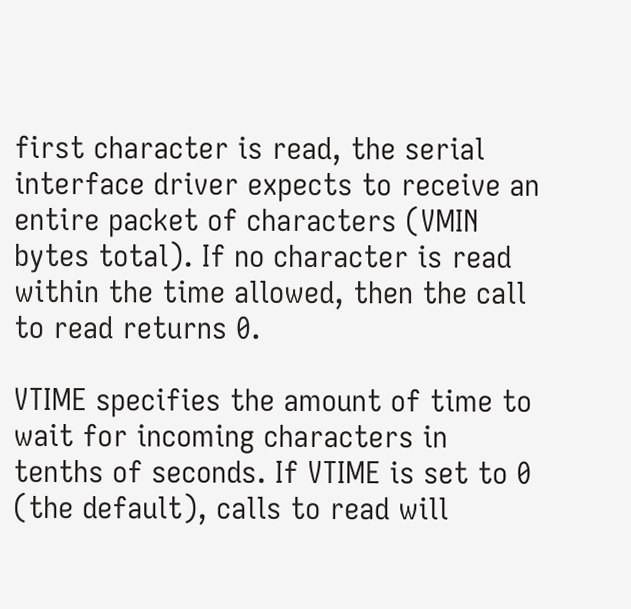first character is read, the serial interface driver expects to receive an entire packet of characters (VMIN bytes total). If no character is read within the time allowed, then the call to read returns 0.

VTIME specifies the amount of time to wait for incoming characters in tenths of seconds. If VTIME is set to 0 (the default), calls to read will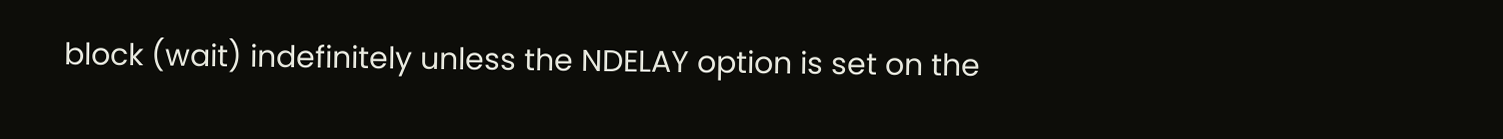block (wait) indefinitely unless the NDELAY option is set on the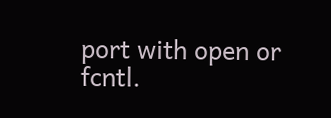port with open or fcntl.